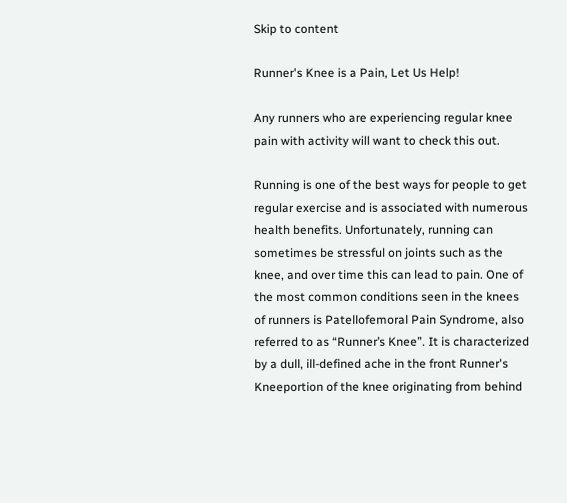Skip to content

Runner's Knee is a Pain, Let Us Help!

Any runners who are experiencing regular knee pain with activity will want to check this out.

Running is one of the best ways for people to get regular exercise and is associated with numerous health benefits. Unfortunately, running can sometimes be stressful on joints such as the knee, and over time this can lead to pain. One of the most common conditions seen in the knees of runners is Patellofemoral Pain Syndrome, also referred to as “Runner’s Knee”. It is characterized by a dull, ill-defined ache in the front Runner's Kneeportion of the knee originating from behind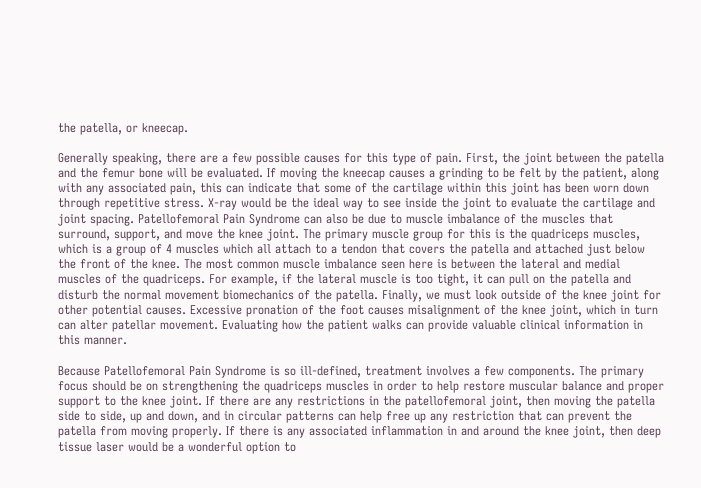the patella, or kneecap.

Generally speaking, there are a few possible causes for this type of pain. First, the joint between the patella and the femur bone will be evaluated. If moving the kneecap causes a grinding to be felt by the patient, along with any associated pain, this can indicate that some of the cartilage within this joint has been worn down through repetitive stress. X-ray would be the ideal way to see inside the joint to evaluate the cartilage and joint spacing. Patellofemoral Pain Syndrome can also be due to muscle imbalance of the muscles that surround, support, and move the knee joint. The primary muscle group for this is the quadriceps muscles, which is a group of 4 muscles which all attach to a tendon that covers the patella and attached just below the front of the knee. The most common muscle imbalance seen here is between the lateral and medial muscles of the quadriceps. For example, if the lateral muscle is too tight, it can pull on the patella and disturb the normal movement biomechanics of the patella. Finally, we must look outside of the knee joint for other potential causes. Excessive pronation of the foot causes misalignment of the knee joint, which in turn can alter patellar movement. Evaluating how the patient walks can provide valuable clinical information in this manner.

Because Patellofemoral Pain Syndrome is so ill-defined, treatment involves a few components. The primary focus should be on strengthening the quadriceps muscles in order to help restore muscular balance and proper support to the knee joint. If there are any restrictions in the patellofemoral joint, then moving the patella side to side, up and down, and in circular patterns can help free up any restriction that can prevent the patella from moving properly. If there is any associated inflammation in and around the knee joint, then deep tissue laser would be a wonderful option to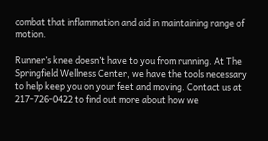combat that inflammation and aid in maintaining range of motion.

Runner’s knee doesn’t have to you from running. At The Springfield Wellness Center, we have the tools necessary to help keep you on your feet and moving. Contact us at 217-726-0422 to find out more about how we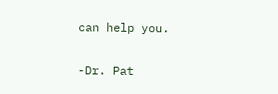can help you.

-Dr. Pat